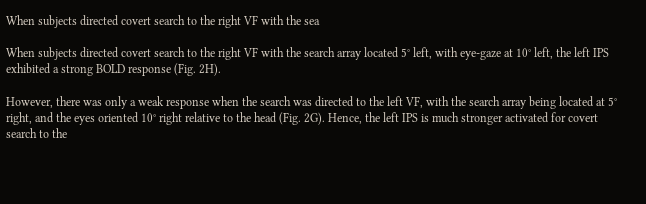When subjects directed covert search to the right VF with the sea

When subjects directed covert search to the right VF with the search array located 5° left, with eye-gaze at 10° left, the left IPS exhibited a strong BOLD response (Fig. 2H).

However, there was only a weak response when the search was directed to the left VF, with the search array being located at 5° right, and the eyes oriented 10° right relative to the head (Fig. 2G). Hence, the left IPS is much stronger activated for covert search to the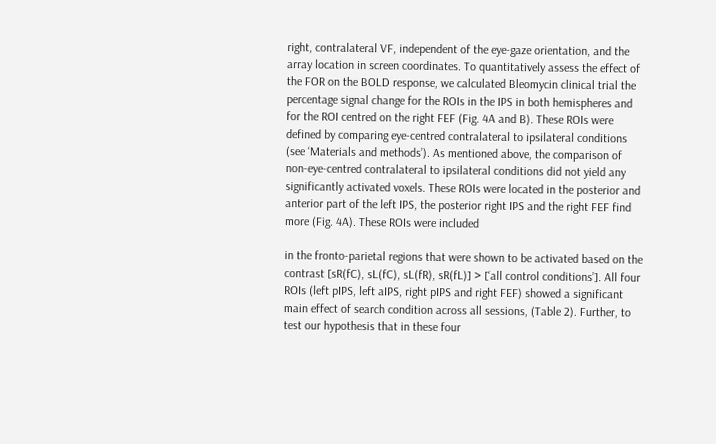right, contralateral VF, independent of the eye-gaze orientation, and the array location in screen coordinates. To quantitatively assess the effect of the FOR on the BOLD response, we calculated Bleomycin clinical trial the percentage signal change for the ROIs in the IPS in both hemispheres and for the ROI centred on the right FEF (Fig. 4A and B). These ROIs were defined by comparing eye-centred contralateral to ipsilateral conditions (see ‘Materials and methods’). As mentioned above, the comparison of non-eye-centred contralateral to ipsilateral conditions did not yield any significantly activated voxels. These ROIs were located in the posterior and anterior part of the left IPS, the posterior right IPS and the right FEF find more (Fig. 4A). These ROIs were included

in the fronto-parietal regions that were shown to be activated based on the contrast [sR(fC), sL(fC), sL(fR), sR(fL)] > [‘all control conditions’]. All four ROIs (left pIPS, left aIPS, right pIPS and right FEF) showed a significant main effect of search condition across all sessions, (Table 2). Further, to test our hypothesis that in these four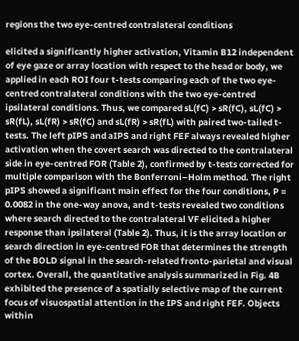regions the two eye-centred contralateral conditions

elicited a significantly higher activation, Vitamin B12 independent of eye gaze or array location with respect to the head or body, we applied in each ROI four t-tests comparing each of the two eye-centred contralateral conditions with the two eye-centred ipsilateral conditions. Thus, we compared sL(fC) > sR(fC), sL(fC) > sR(fL), sL(fR) > sR(fC) and sL(fR) > sR(fL) with paired two-tailed t-tests. The left pIPS and aIPS and right FEF always revealed higher activation when the covert search was directed to the contralateral side in eye-centred FOR (Table 2), confirmed by t-tests corrected for multiple comparison with the Bonferroni–Holm method. The right pIPS showed a significant main effect for the four conditions, P = 0.0082 in the one-way anova, and t-tests revealed two conditions where search directed to the contralateral VF elicited a higher response than ipsilateral (Table 2). Thus, it is the array location or search direction in eye-centred FOR that determines the strength of the BOLD signal in the search-related fronto-parietal and visual cortex. Overall, the quantitative analysis summarized in Fig. 4B exhibited the presence of a spatially selective map of the current focus of visuospatial attention in the IPS and right FEF. Objects within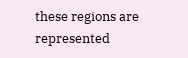these regions are represented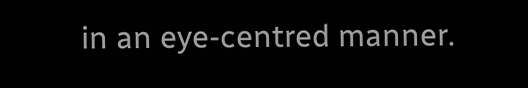in an eye-centred manner.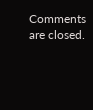Comments are closed.